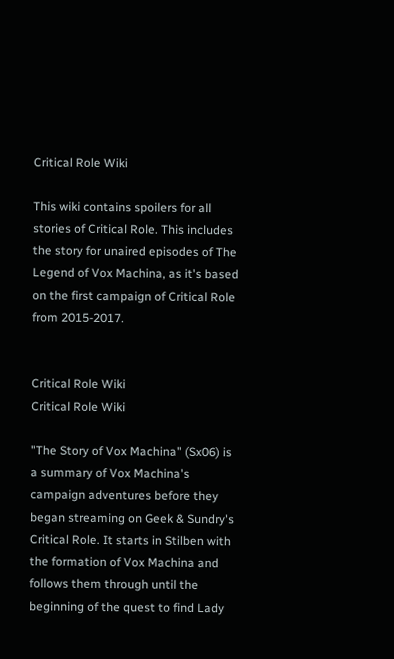Critical Role Wiki

This wiki contains spoilers for all stories of Critical Role. This includes the story for unaired episodes of The Legend of Vox Machina, as it's based on the first campaign of Critical Role from 2015-2017.


Critical Role Wiki
Critical Role Wiki

"The Story of Vox Machina" (Sx06) is a summary of Vox Machina's campaign adventures before they began streaming on Geek & Sundry's Critical Role. It starts in Stilben with the formation of Vox Machina and follows them through until the beginning of the quest to find Lady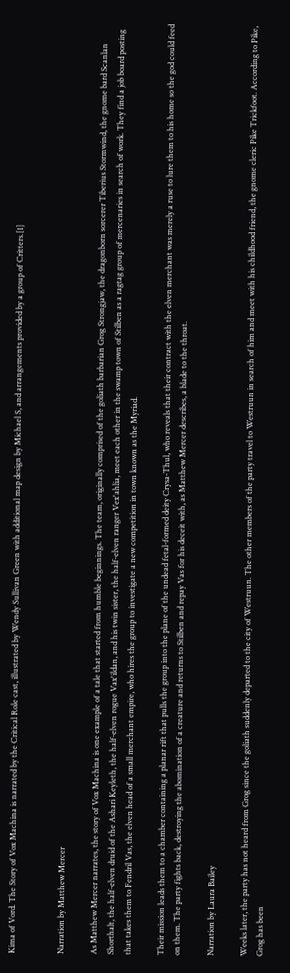Kima of Vord. The Story of Vox Machina is narrated by the Critical Role cast, illustrated by Wendy Sullivan Green with additional map design by Michael S, and arrangements provided by a group of Critters.[1]


Narration by Matthew Mercer

As Matthew Mercer narrates, the story of Vox Machina is one example of a tale that started from humble beginnings. The team, originally comprised of the goliath barbarian Grog Strongjaw, the dragonborn sorcerer Tiberius Stormwind, the gnome bard Scanlan Shorthalt, the half-elven druid of the Ashari Keyleth, the half-elven rogue Vax'ildan, and his twin sister, the half-elven ranger Vex'ahlia, meet each other in the swamp town of Stilben as a ragtag group of mercenaries in search of work. They find a job board posting that takes them to Fendril Vas, the elven head of a small merchant empire, who hires the group to investigate a new competition in town known as the Myriad.

Their mission leads them to a chamber containing a planar rift that pulls the group into the plane of the undead fetal-formed deity Crysa-Thul, who reveals that their contract with the elven merchant was merely a ruse to lure them to his home so the god could feed on them. The party fights back, destroying the abomination of a creature and returns to Stilben and repay Vas for his deceit with, as Matthew Mercer describes, a blade to the throat.

Narration by Laura Bailey

Weeks later, the party has not heard from Grog since the goliath suddenly departed to the city of Westruun. The other members of the party travel to Westruun in search of him and meet with his childhood friend, the gnome cleric Pike Trickfoot. According to Pike, Grog has been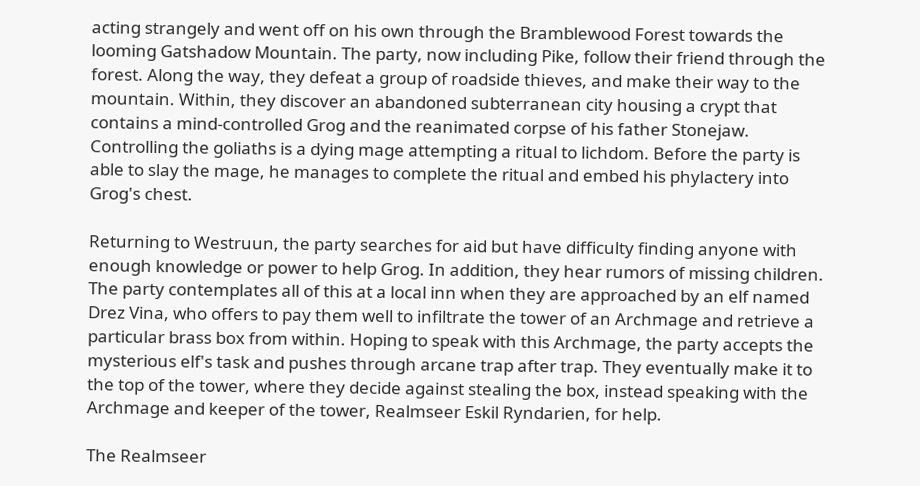acting strangely and went off on his own through the Bramblewood Forest towards the looming Gatshadow Mountain. The party, now including Pike, follow their friend through the forest. Along the way, they defeat a group of roadside thieves, and make their way to the mountain. Within, they discover an abandoned subterranean city housing a crypt that contains a mind-controlled Grog and the reanimated corpse of his father Stonejaw. Controlling the goliaths is a dying mage attempting a ritual to lichdom. Before the party is able to slay the mage, he manages to complete the ritual and embed his phylactery into Grog's chest.

Returning to Westruun, the party searches for aid but have difficulty finding anyone with enough knowledge or power to help Grog. In addition, they hear rumors of missing children. The party contemplates all of this at a local inn when they are approached by an elf named Drez Vina, who offers to pay them well to infiltrate the tower of an Archmage and retrieve a particular brass box from within. Hoping to speak with this Archmage, the party accepts the mysterious elf's task and pushes through arcane trap after trap. They eventually make it to the top of the tower, where they decide against stealing the box, instead speaking with the Archmage and keeper of the tower, Realmseer Eskil Ryndarien, for help.

The Realmseer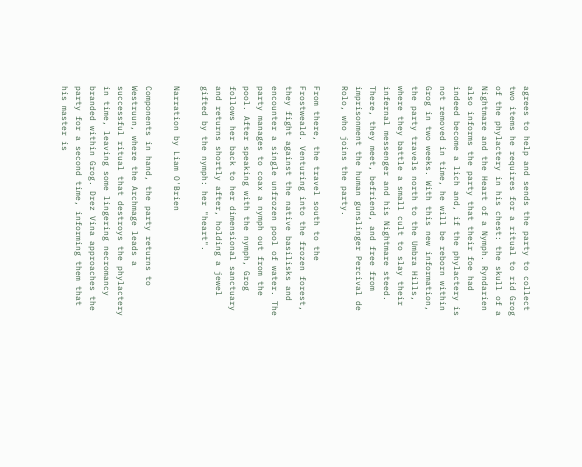agrees to help and sends the party to collect two items he requires for a ritual to rid Grog of the phylactery in his chest: the skull of a Nightmare and the Heart of a Nymph. Ryndarien also informs the party that their foe had indeed become a lich and, if the phylactery is not removed in time, he will be reborn within Grog in two weeks. With this new information, the party travels north to the Umbra Hills, where they battle a small cult to slay their infernal messenger and his Nightmare steed. There, they meet, befriend, and free from imprisonment the human gunslinger Percival de Rolo, who joins the party.

From there, the travel south to the Frostweald. Venturing into the frozen forest, they fight against the native basilisks and encounter a single unfrozen pool of water. The party manages to coax a nymph out from the pool. After speaking with the nymph, Grog follows her back to her dimensional sanctuary and returns shortly after, holding a jewel gifted by the nymph: her "heart".

Narration by Liam O'Brien

Components in hand, the party returns to Westruun, where the Archmage leads a successful ritual that destroys the phylactery in time, leaving some lingering necromancy branded within Grog. Drez Vina approaches the party for a second time, informing them that his master is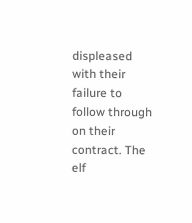displeased with their failure to follow through on their contract. The elf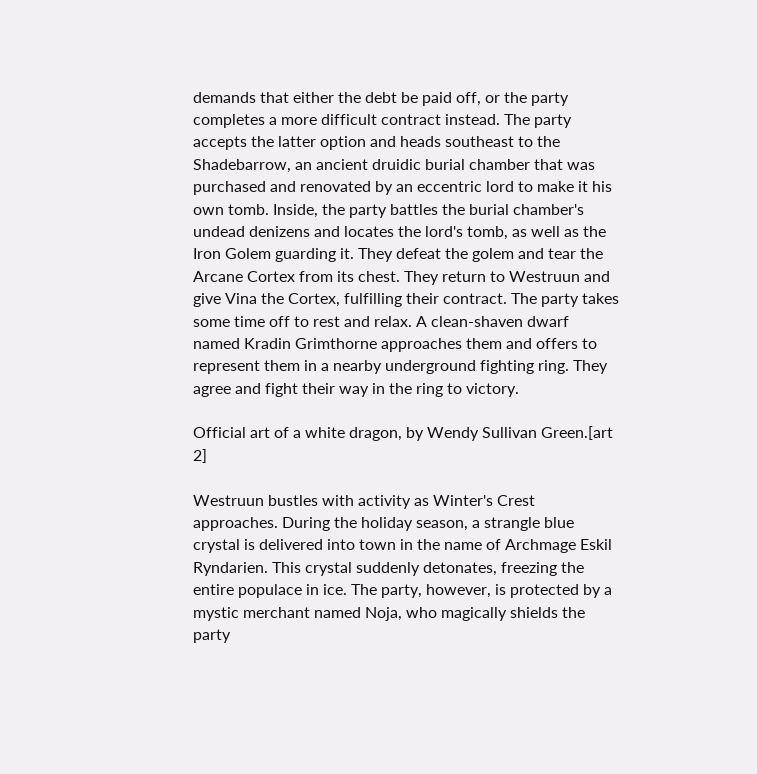demands that either the debt be paid off, or the party completes a more difficult contract instead. The party accepts the latter option and heads southeast to the Shadebarrow, an ancient druidic burial chamber that was purchased and renovated by an eccentric lord to make it his own tomb. Inside, the party battles the burial chamber's undead denizens and locates the lord's tomb, as well as the Iron Golem guarding it. They defeat the golem and tear the Arcane Cortex from its chest. They return to Westruun and give Vina the Cortex, fulfilling their contract. The party takes some time off to rest and relax. A clean-shaven dwarf named Kradin Grimthorne approaches them and offers to represent them in a nearby underground fighting ring. They agree and fight their way in the ring to victory.

Official art of a white dragon, by Wendy Sullivan Green.[art 2]

Westruun bustles with activity as Winter's Crest approaches. During the holiday season, a strangle blue crystal is delivered into town in the name of Archmage Eskil Ryndarien. This crystal suddenly detonates, freezing the entire populace in ice. The party, however, is protected by a mystic merchant named Noja, who magically shields the party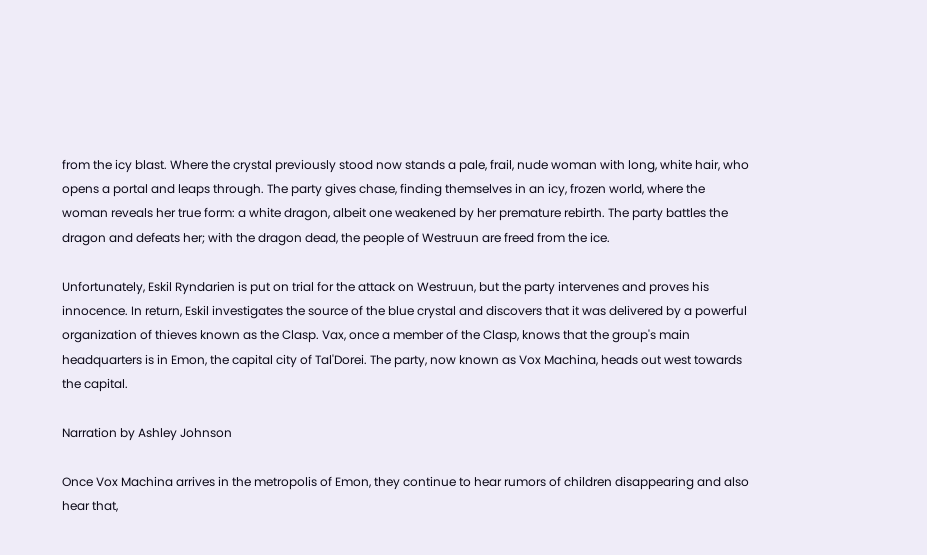from the icy blast. Where the crystal previously stood now stands a pale, frail, nude woman with long, white hair, who opens a portal and leaps through. The party gives chase, finding themselves in an icy, frozen world, where the woman reveals her true form: a white dragon, albeit one weakened by her premature rebirth. The party battles the dragon and defeats her; with the dragon dead, the people of Westruun are freed from the ice.

Unfortunately, Eskil Ryndarien is put on trial for the attack on Westruun, but the party intervenes and proves his innocence. In return, Eskil investigates the source of the blue crystal and discovers that it was delivered by a powerful organization of thieves known as the Clasp. Vax, once a member of the Clasp, knows that the group's main headquarters is in Emon, the capital city of Tal'Dorei. The party, now known as Vox Machina, heads out west towards the capital.

Narration by Ashley Johnson

Once Vox Machina arrives in the metropolis of Emon, they continue to hear rumors of children disappearing and also hear that,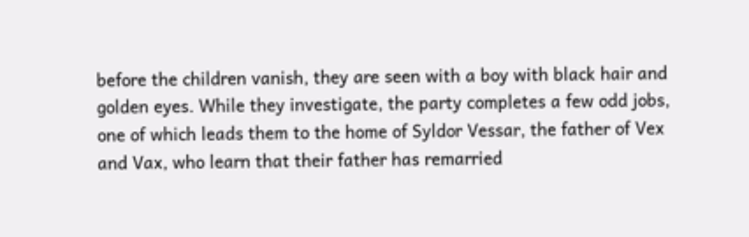before the children vanish, they are seen with a boy with black hair and golden eyes. While they investigate, the party completes a few odd jobs, one of which leads them to the home of Syldor Vessar, the father of Vex and Vax, who learn that their father has remarried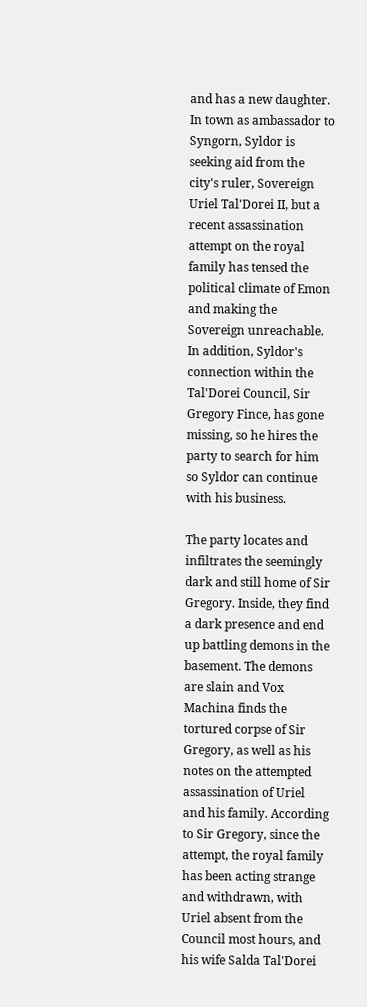and has a new daughter. In town as ambassador to Syngorn, Syldor is seeking aid from the city's ruler, Sovereign Uriel Tal'Dorei II, but a recent assassination attempt on the royal family has tensed the political climate of Emon and making the Sovereign unreachable. In addition, Syldor's connection within the Tal'Dorei Council, Sir Gregory Fince, has gone missing, so he hires the party to search for him so Syldor can continue with his business.

The party locates and infiltrates the seemingly dark and still home of Sir Gregory. Inside, they find a dark presence and end up battling demons in the basement. The demons are slain and Vox Machina finds the tortured corpse of Sir Gregory, as well as his notes on the attempted assassination of Uriel and his family. According to Sir Gregory, since the attempt, the royal family has been acting strange and withdrawn, with Uriel absent from the Council most hours, and his wife Salda Tal'Dorei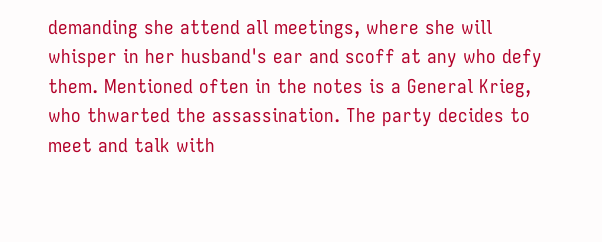demanding she attend all meetings, where she will whisper in her husband's ear and scoff at any who defy them. Mentioned often in the notes is a General Krieg, who thwarted the assassination. The party decides to meet and talk with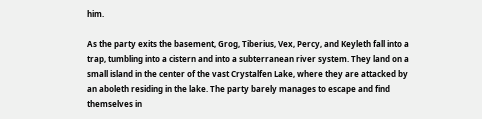him.

As the party exits the basement, Grog, Tiberius, Vex, Percy, and Keyleth fall into a trap, tumbling into a cistern and into a subterranean river system. They land on a small island in the center of the vast Crystalfen Lake, where they are attacked by an aboleth residing in the lake. The party barely manages to escape and find themselves in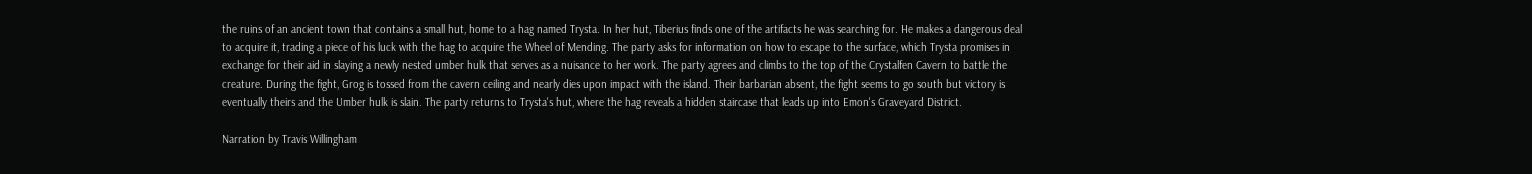the ruins of an ancient town that contains a small hut, home to a hag named Trysta. In her hut, Tiberius finds one of the artifacts he was searching for. He makes a dangerous deal to acquire it, trading a piece of his luck with the hag to acquire the Wheel of Mending. The party asks for information on how to escape to the surface, which Trysta promises in exchange for their aid in slaying a newly nested umber hulk that serves as a nuisance to her work. The party agrees and climbs to the top of the Crystalfen Cavern to battle the creature. During the fight, Grog is tossed from the cavern ceiling and nearly dies upon impact with the island. Their barbarian absent, the fight seems to go south but victory is eventually theirs and the Umber hulk is slain. The party returns to Trysta's hut, where the hag reveals a hidden staircase that leads up into Emon's Graveyard District.

Narration by Travis Willingham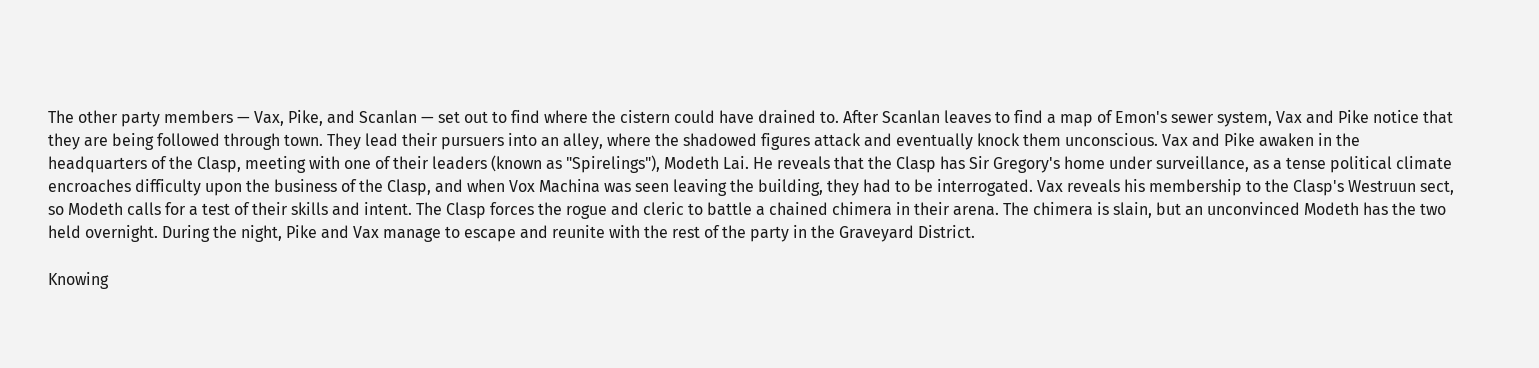The other party members — Vax, Pike, and Scanlan — set out to find where the cistern could have drained to. After Scanlan leaves to find a map of Emon's sewer system, Vax and Pike notice that they are being followed through town. They lead their pursuers into an alley, where the shadowed figures attack and eventually knock them unconscious. Vax and Pike awaken in the headquarters of the Clasp, meeting with one of their leaders (known as "Spirelings"), Modeth Lai. He reveals that the Clasp has Sir Gregory's home under surveillance, as a tense political climate encroaches difficulty upon the business of the Clasp, and when Vox Machina was seen leaving the building, they had to be interrogated. Vax reveals his membership to the Clasp's Westruun sect, so Modeth calls for a test of their skills and intent. The Clasp forces the rogue and cleric to battle a chained chimera in their arena. The chimera is slain, but an unconvinced Modeth has the two held overnight. During the night, Pike and Vax manage to escape and reunite with the rest of the party in the Graveyard District.

Knowing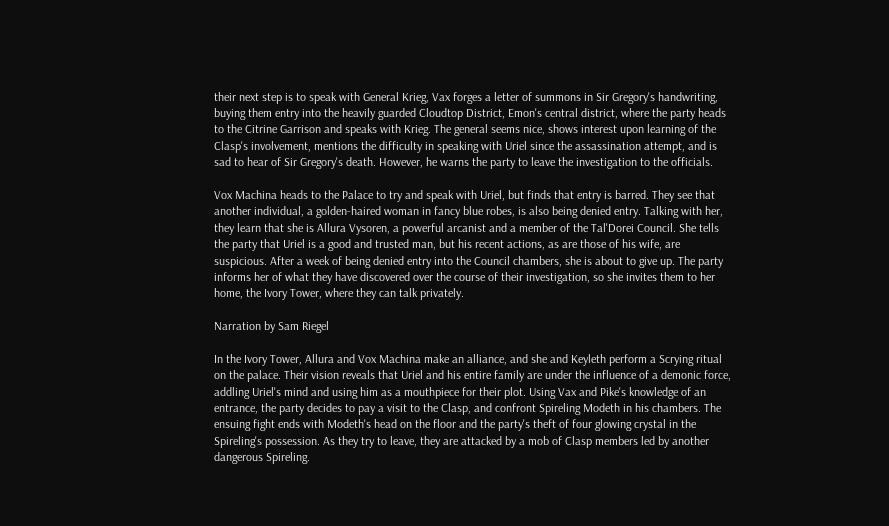their next step is to speak with General Krieg, Vax forges a letter of summons in Sir Gregory's handwriting, buying them entry into the heavily guarded Cloudtop District, Emon's central district, where the party heads to the Citrine Garrison and speaks with Krieg. The general seems nice, shows interest upon learning of the Clasp's involvement, mentions the difficulty in speaking with Uriel since the assassination attempt, and is sad to hear of Sir Gregory's death. However, he warns the party to leave the investigation to the officials.

Vox Machina heads to the Palace to try and speak with Uriel, but finds that entry is barred. They see that another individual, a golden-haired woman in fancy blue robes, is also being denied entry. Talking with her, they learn that she is Allura Vysoren, a powerful arcanist and a member of the Tal'Dorei Council. She tells the party that Uriel is a good and trusted man, but his recent actions, as are those of his wife, are suspicious. After a week of being denied entry into the Council chambers, she is about to give up. The party informs her of what they have discovered over the course of their investigation, so she invites them to her home, the Ivory Tower, where they can talk privately.

Narration by Sam Riegel

In the Ivory Tower, Allura and Vox Machina make an alliance, and she and Keyleth perform a Scrying ritual on the palace. Their vision reveals that Uriel and his entire family are under the influence of a demonic force, addling Uriel's mind and using him as a mouthpiece for their plot. Using Vax and Pike's knowledge of an entrance, the party decides to pay a visit to the Clasp, and confront Spireling Modeth in his chambers. The ensuing fight ends with Modeth's head on the floor and the party's theft of four glowing crystal in the Spireling's possession. As they try to leave, they are attacked by a mob of Clasp members led by another dangerous Spireling.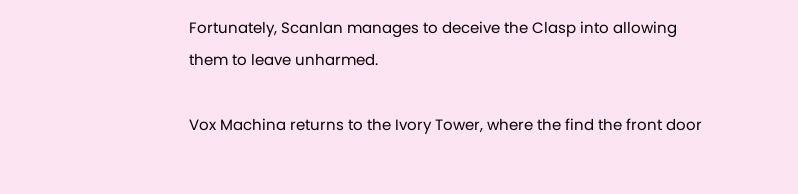Fortunately, Scanlan manages to deceive the Clasp into allowing them to leave unharmed.

Vox Machina returns to the Ivory Tower, where the find the front door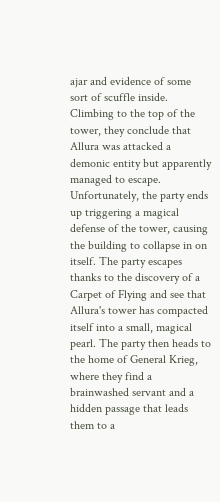ajar and evidence of some sort of scuffle inside. Climbing to the top of the tower, they conclude that Allura was attacked a demonic entity but apparently managed to escape. Unfortunately, the party ends up triggering a magical defense of the tower, causing the building to collapse in on itself. The party escapes thanks to the discovery of a Carpet of Flying and see that Allura's tower has compacted itself into a small, magical pearl. The party then heads to the home of General Krieg, where they find a brainwashed servant and a hidden passage that leads them to a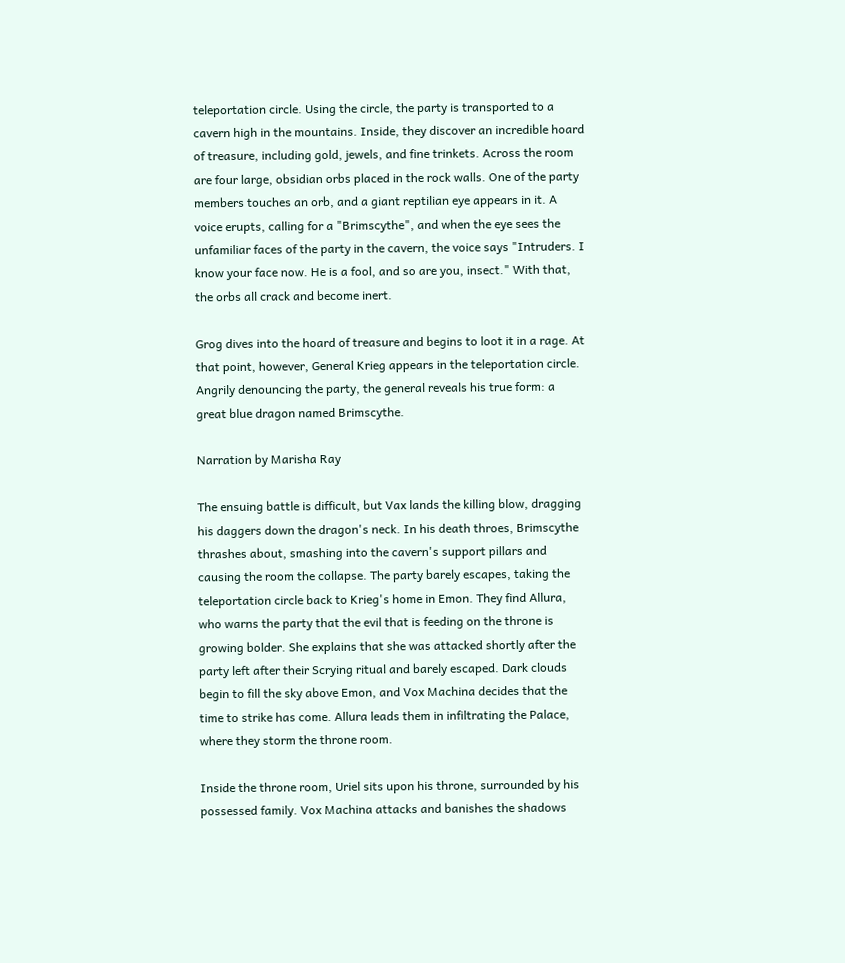teleportation circle. Using the circle, the party is transported to a cavern high in the mountains. Inside, they discover an incredible hoard of treasure, including gold, jewels, and fine trinkets. Across the room are four large, obsidian orbs placed in the rock walls. One of the party members touches an orb, and a giant reptilian eye appears in it. A voice erupts, calling for a "Brimscythe", and when the eye sees the unfamiliar faces of the party in the cavern, the voice says "Intruders. I know your face now. He is a fool, and so are you, insect." With that, the orbs all crack and become inert.

Grog dives into the hoard of treasure and begins to loot it in a rage. At that point, however, General Krieg appears in the teleportation circle. Angrily denouncing the party, the general reveals his true form: a great blue dragon named Brimscythe.

Narration by Marisha Ray

The ensuing battle is difficult, but Vax lands the killing blow, dragging his daggers down the dragon's neck. In his death throes, Brimscythe thrashes about, smashing into the cavern's support pillars and causing the room the collapse. The party barely escapes, taking the teleportation circle back to Krieg's home in Emon. They find Allura, who warns the party that the evil that is feeding on the throne is growing bolder. She explains that she was attacked shortly after the party left after their Scrying ritual and barely escaped. Dark clouds begin to fill the sky above Emon, and Vox Machina decides that the time to strike has come. Allura leads them in infiltrating the Palace, where they storm the throne room.

Inside the throne room, Uriel sits upon his throne, surrounded by his possessed family. Vox Machina attacks and banishes the shadows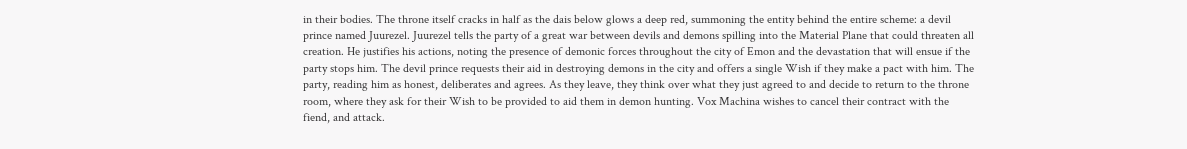in their bodies. The throne itself cracks in half as the dais below glows a deep red, summoning the entity behind the entire scheme: a devil prince named Juurezel. Juurezel tells the party of a great war between devils and demons spilling into the Material Plane that could threaten all creation. He justifies his actions, noting the presence of demonic forces throughout the city of Emon and the devastation that will ensue if the party stops him. The devil prince requests their aid in destroying demons in the city and offers a single Wish if they make a pact with him. The party, reading him as honest, deliberates and agrees. As they leave, they think over what they just agreed to and decide to return to the throne room, where they ask for their Wish to be provided to aid them in demon hunting. Vox Machina wishes to cancel their contract with the fiend, and attack.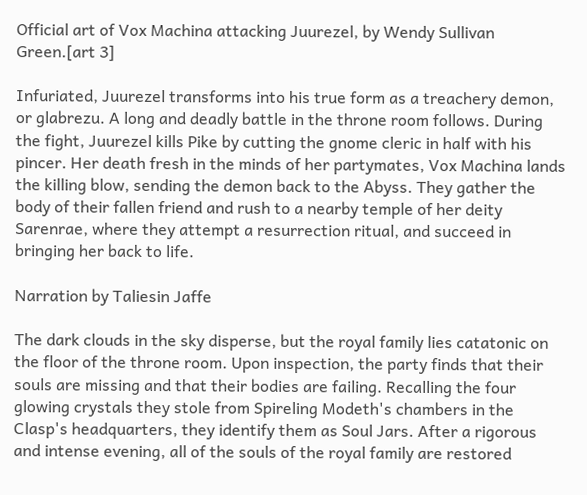Official art of Vox Machina attacking Juurezel, by Wendy Sullivan Green.[art 3]

Infuriated, Juurezel transforms into his true form as a treachery demon, or glabrezu. A long and deadly battle in the throne room follows. During the fight, Juurezel kills Pike by cutting the gnome cleric in half with his pincer. Her death fresh in the minds of her partymates, Vox Machina lands the killing blow, sending the demon back to the Abyss. They gather the body of their fallen friend and rush to a nearby temple of her deity Sarenrae, where they attempt a resurrection ritual, and succeed in bringing her back to life.

Narration by Taliesin Jaffe

The dark clouds in the sky disperse, but the royal family lies catatonic on the floor of the throne room. Upon inspection, the party finds that their souls are missing and that their bodies are failing. Recalling the four glowing crystals they stole from Spireling Modeth's chambers in the Clasp's headquarters, they identify them as Soul Jars. After a rigorous and intense evening, all of the souls of the royal family are restored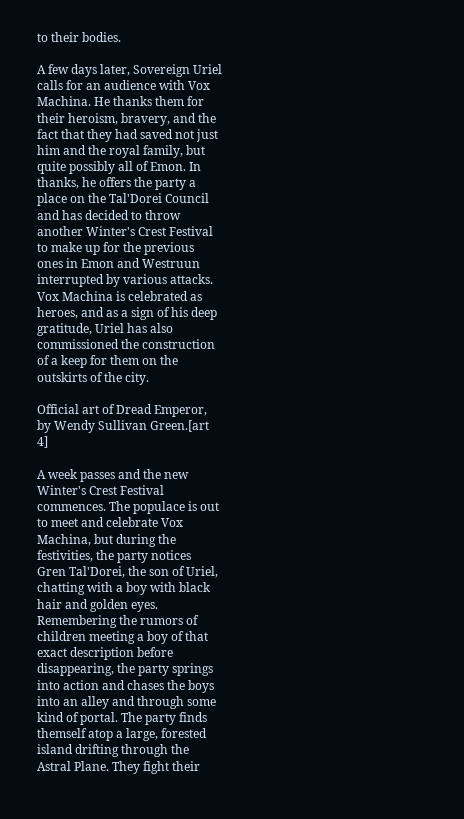to their bodies.

A few days later, Sovereign Uriel calls for an audience with Vox Machina. He thanks them for their heroism, bravery, and the fact that they had saved not just him and the royal family, but quite possibly all of Emon. In thanks, he offers the party a place on the Tal'Dorei Council and has decided to throw another Winter's Crest Festival to make up for the previous ones in Emon and Westruun interrupted by various attacks. Vox Machina is celebrated as heroes, and as a sign of his deep gratitude, Uriel has also commissioned the construction of a keep for them on the outskirts of the city.

Official art of Dread Emperor, by Wendy Sullivan Green.[art 4]

A week passes and the new Winter's Crest Festival commences. The populace is out to meet and celebrate Vox Machina, but during the festivities, the party notices Gren Tal'Dorei, the son of Uriel, chatting with a boy with black hair and golden eyes. Remembering the rumors of children meeting a boy of that exact description before disappearing, the party springs into action and chases the boys into an alley and through some kind of portal. The party finds themself atop a large, forested island drifting through the Astral Plane. They fight their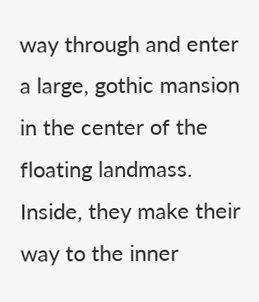way through and enter a large, gothic mansion in the center of the floating landmass. Inside, they make their way to the inner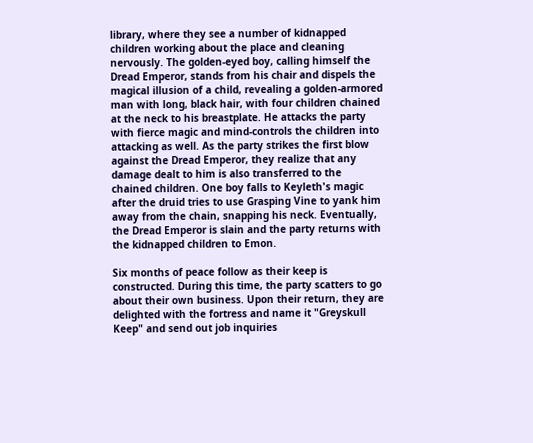library, where they see a number of kidnapped children working about the place and cleaning nervously. The golden-eyed boy, calling himself the Dread Emperor, stands from his chair and dispels the magical illusion of a child, revealing a golden-armored man with long, black hair, with four children chained at the neck to his breastplate. He attacks the party with fierce magic and mind-controls the children into attacking as well. As the party strikes the first blow against the Dread Emperor, they realize that any damage dealt to him is also transferred to the chained children. One boy falls to Keyleth's magic after the druid tries to use Grasping Vine to yank him away from the chain, snapping his neck. Eventually, the Dread Emperor is slain and the party returns with the kidnapped children to Emon.

Six months of peace follow as their keep is constructed. During this time, the party scatters to go about their own business. Upon their return, they are delighted with the fortress and name it "Greyskull Keep" and send out job inquiries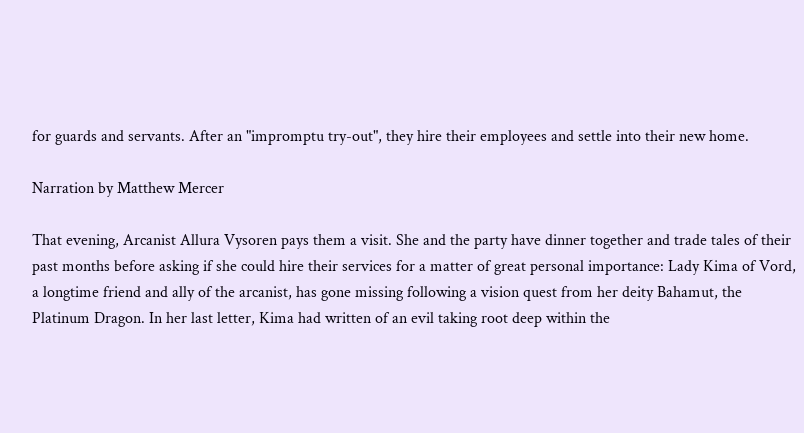for guards and servants. After an "impromptu try-out", they hire their employees and settle into their new home.

Narration by Matthew Mercer

That evening, Arcanist Allura Vysoren pays them a visit. She and the party have dinner together and trade tales of their past months before asking if she could hire their services for a matter of great personal importance: Lady Kima of Vord, a longtime friend and ally of the arcanist, has gone missing following a vision quest from her deity Bahamut, the Platinum Dragon. In her last letter, Kima had written of an evil taking root deep within the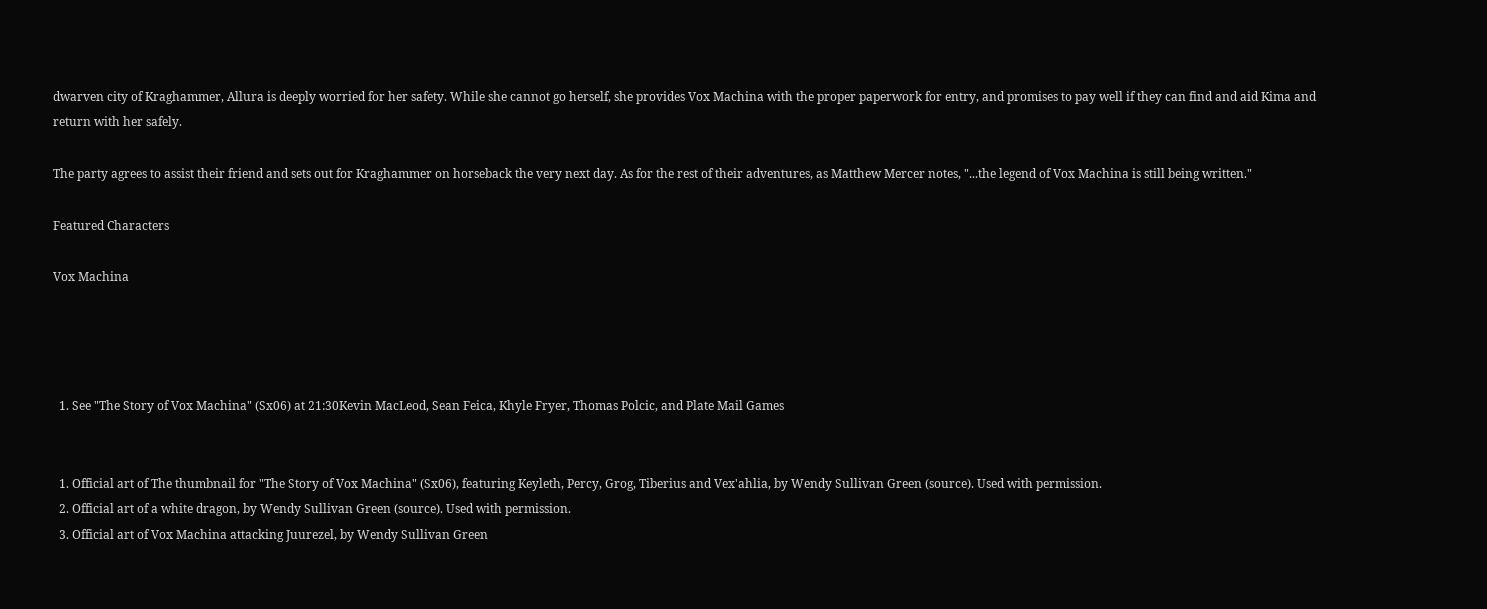dwarven city of Kraghammer, Allura is deeply worried for her safety. While she cannot go herself, she provides Vox Machina with the proper paperwork for entry, and promises to pay well if they can find and aid Kima and return with her safely.

The party agrees to assist their friend and sets out for Kraghammer on horseback the very next day. As for the rest of their adventures, as Matthew Mercer notes, "...the legend of Vox Machina is still being written."

Featured Characters

Vox Machina




  1. See "The Story of Vox Machina" (Sx06) at 21:30Kevin MacLeod, Sean Feica, Khyle Fryer, Thomas Polcic, and Plate Mail Games


  1. Official art of The thumbnail for "The Story of Vox Machina" (Sx06), featuring Keyleth, Percy, Grog, Tiberius and Vex'ahlia, by Wendy Sullivan Green (source). Used with permission.
  2. Official art of a white dragon, by Wendy Sullivan Green (source). Used with permission.
  3. Official art of Vox Machina attacking Juurezel, by Wendy Sullivan Green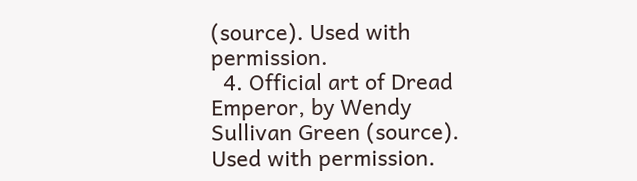(source). Used with permission.
  4. Official art of Dread Emperor, by Wendy Sullivan Green (source). Used with permission.